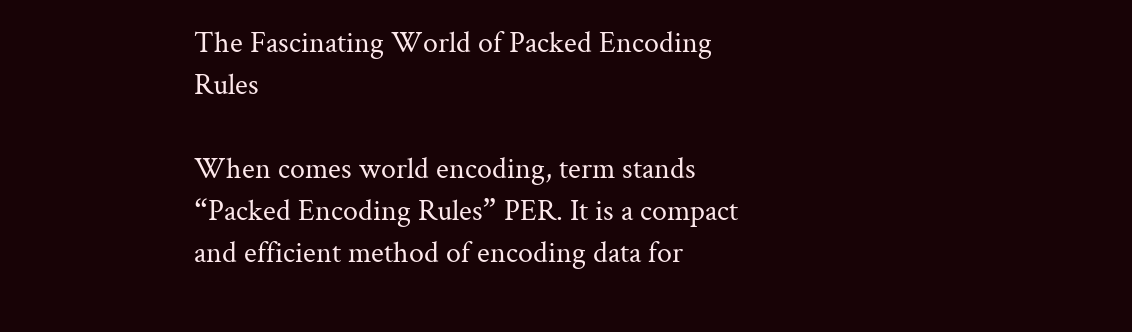The Fascinating World of Packed Encoding Rules

When comes world encoding, term stands “Packed Encoding Rules” PER. It is a compact and efficient method of encoding data for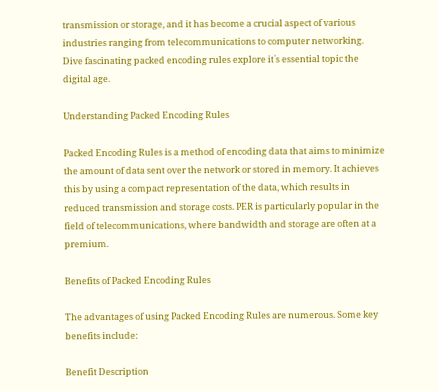transmission or storage, and it has become a crucial aspect of various industries ranging from telecommunications to computer networking. Dive fascinating packed encoding rules explore it`s essential topic the digital age.

Understanding Packed Encoding Rules

Packed Encoding Rules is a method of encoding data that aims to minimize the amount of data sent over the network or stored in memory. It achieves this by using a compact representation of the data, which results in reduced transmission and storage costs. PER is particularly popular in the field of telecommunications, where bandwidth and storage are often at a premium.

Benefits of Packed Encoding Rules

The advantages of using Packed Encoding Rules are numerous. Some key benefits include:

Benefit Description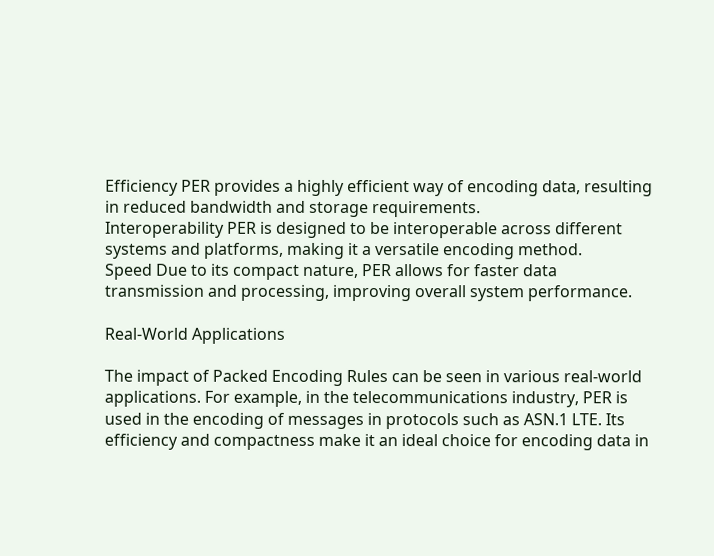Efficiency PER provides a highly efficient way of encoding data, resulting in reduced bandwidth and storage requirements.
Interoperability PER is designed to be interoperable across different systems and platforms, making it a versatile encoding method.
Speed Due to its compact nature, PER allows for faster data transmission and processing, improving overall system performance.

Real-World Applications

The impact of Packed Encoding Rules can be seen in various real-world applications. For example, in the telecommunications industry, PER is used in the encoding of messages in protocols such as ASN.1 LTE. Its efficiency and compactness make it an ideal choice for encoding data in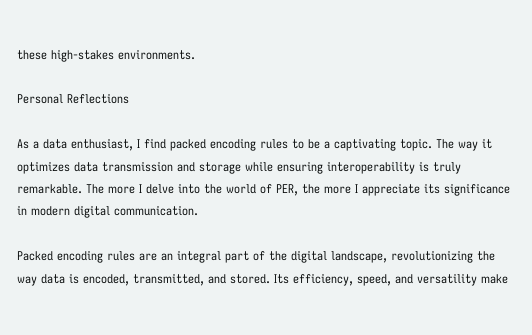these high-stakes environments.

Personal Reflections

As a data enthusiast, I find packed encoding rules to be a captivating topic. The way it optimizes data transmission and storage while ensuring interoperability is truly remarkable. The more I delve into the world of PER, the more I appreciate its significance in modern digital communication.

Packed encoding rules are an integral part of the digital landscape, revolutionizing the way data is encoded, transmitted, and stored. Its efficiency, speed, and versatility make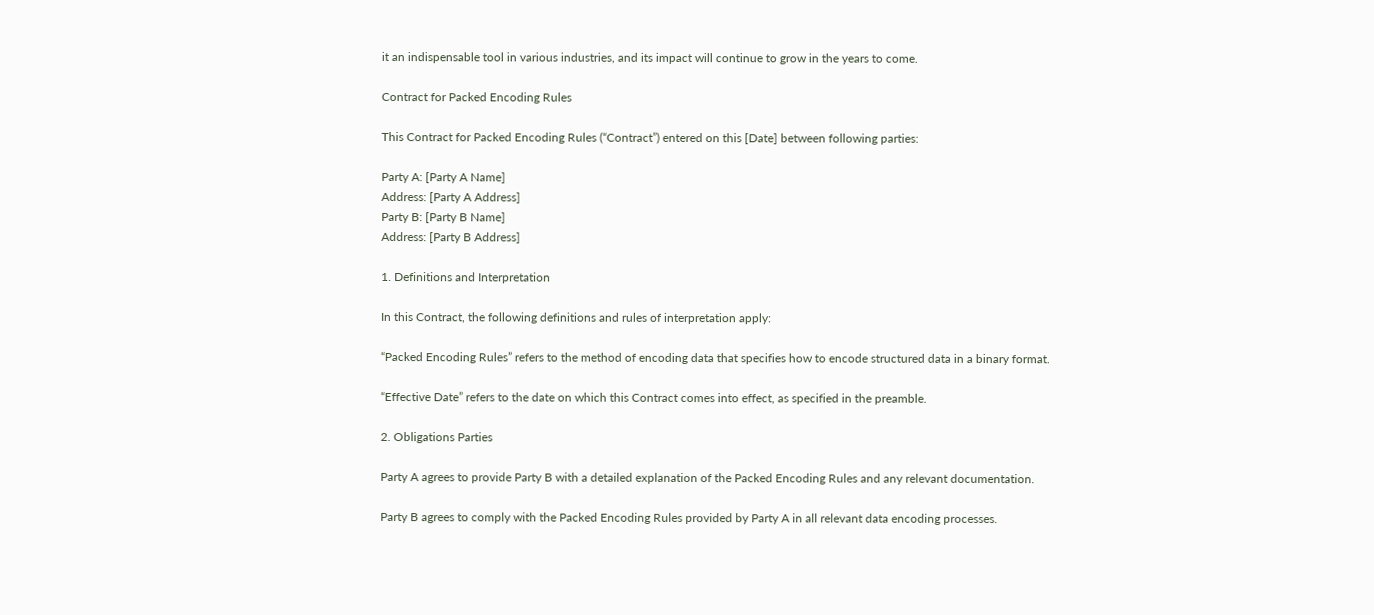it an indispensable tool in various industries, and its impact will continue to grow in the years to come.

Contract for Packed Encoding Rules

This Contract for Packed Encoding Rules (“Contract”) entered on this [Date] between following parties:

Party A: [Party A Name]
Address: [Party A Address]
Party B: [Party B Name]
Address: [Party B Address]

1. Definitions and Interpretation

In this Contract, the following definitions and rules of interpretation apply:

“Packed Encoding Rules” refers to the method of encoding data that specifies how to encode structured data in a binary format.

“Effective Date” refers to the date on which this Contract comes into effect, as specified in the preamble.

2. Obligations Parties

Party A agrees to provide Party B with a detailed explanation of the Packed Encoding Rules and any relevant documentation.

Party B agrees to comply with the Packed Encoding Rules provided by Party A in all relevant data encoding processes.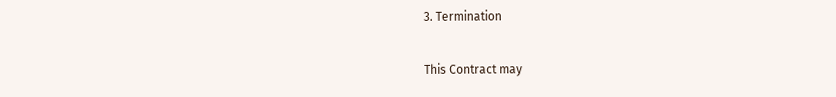3. Termination

This Contract may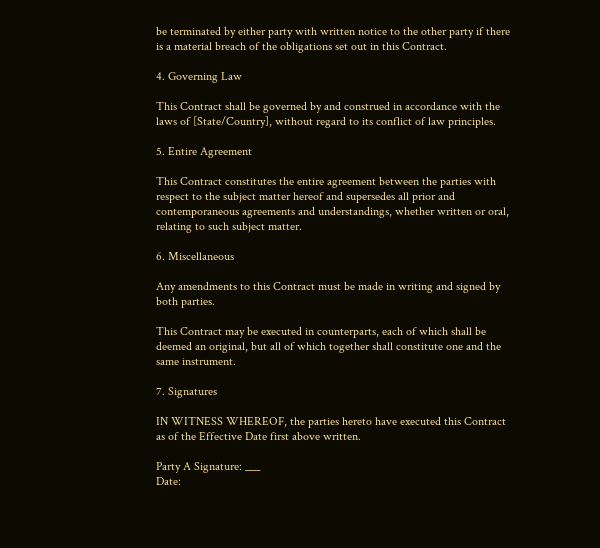be terminated by either party with written notice to the other party if there is a material breach of the obligations set out in this Contract.

4. Governing Law

This Contract shall be governed by and construed in accordance with the laws of [State/Country], without regard to its conflict of law principles.

5. Entire Agreement

This Contract constitutes the entire agreement between the parties with respect to the subject matter hereof and supersedes all prior and contemporaneous agreements and understandings, whether written or oral, relating to such subject matter.

6. Miscellaneous

Any amendments to this Contract must be made in writing and signed by both parties.

This Contract may be executed in counterparts, each of which shall be deemed an original, but all of which together shall constitute one and the same instrument.

7. Signatures

IN WITNESS WHEREOF, the parties hereto have executed this Contract as of the Effective Date first above written.

Party A Signature: ___
Date: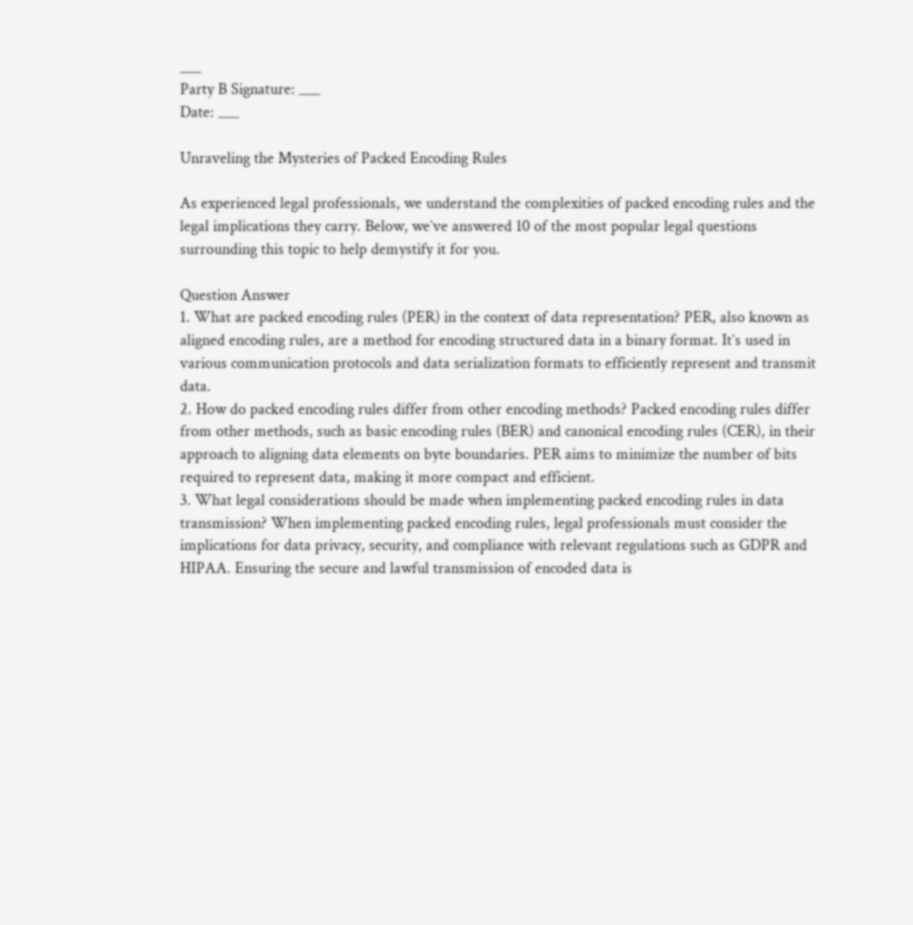___
Party B Signature: ___
Date: ___

Unraveling the Mysteries of Packed Encoding Rules

As experienced legal professionals, we understand the complexities of packed encoding rules and the legal implications they carry. Below, we`ve answered 10 of the most popular legal questions surrounding this topic to help demystify it for you.

Question Answer
1. What are packed encoding rules (PER) in the context of data representation? PER, also known as aligned encoding rules, are a method for encoding structured data in a binary format. It`s used in various communication protocols and data serialization formats to efficiently represent and transmit data.
2. How do packed encoding rules differ from other encoding methods? Packed encoding rules differ from other methods, such as basic encoding rules (BER) and canonical encoding rules (CER), in their approach to aligning data elements on byte boundaries. PER aims to minimize the number of bits required to represent data, making it more compact and efficient.
3. What legal considerations should be made when implementing packed encoding rules in data transmission? When implementing packed encoding rules, legal professionals must consider the implications for data privacy, security, and compliance with relevant regulations such as GDPR and HIPAA. Ensuring the secure and lawful transmission of encoded data is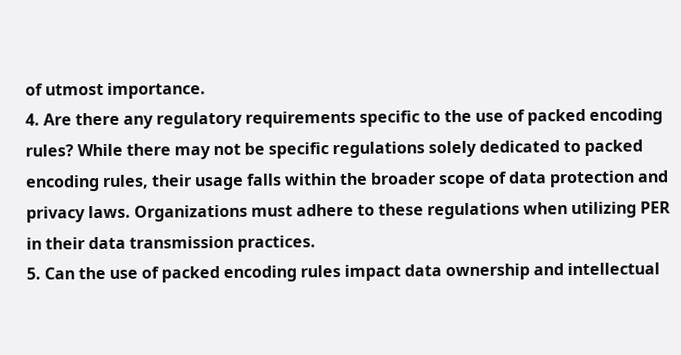of utmost importance.
4. Are there any regulatory requirements specific to the use of packed encoding rules? While there may not be specific regulations solely dedicated to packed encoding rules, their usage falls within the broader scope of data protection and privacy laws. Organizations must adhere to these regulations when utilizing PER in their data transmission practices.
5. Can the use of packed encoding rules impact data ownership and intellectual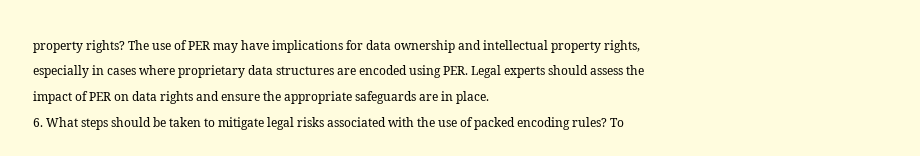property rights? The use of PER may have implications for data ownership and intellectual property rights, especially in cases where proprietary data structures are encoded using PER. Legal experts should assess the impact of PER on data rights and ensure the appropriate safeguards are in place.
6. What steps should be taken to mitigate legal risks associated with the use of packed encoding rules? To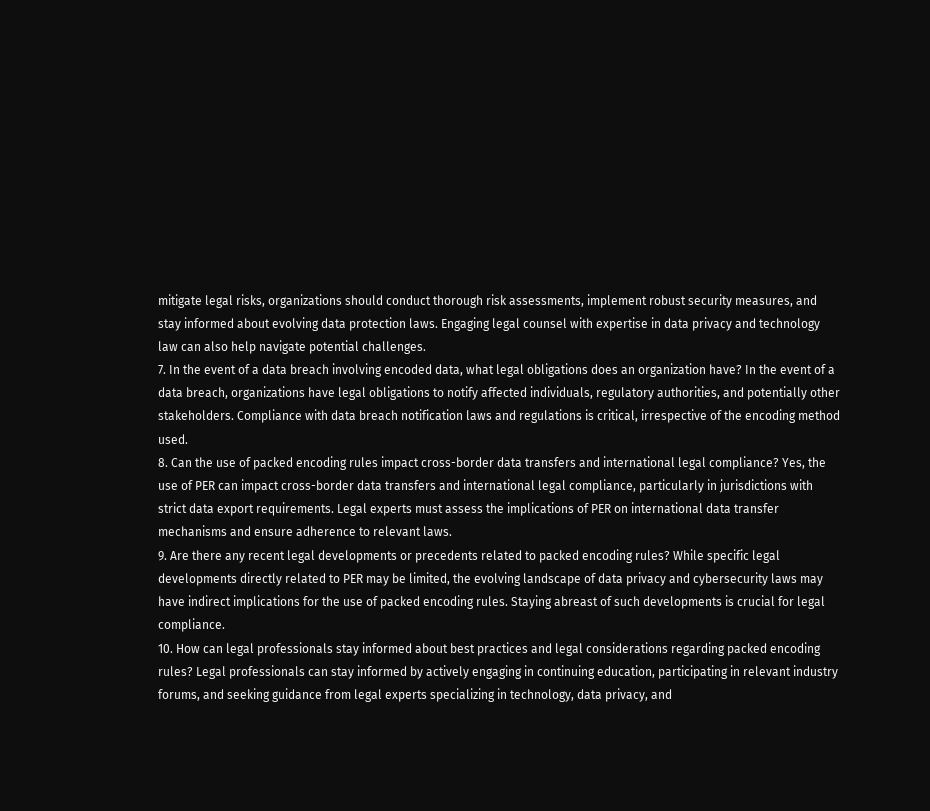mitigate legal risks, organizations should conduct thorough risk assessments, implement robust security measures, and stay informed about evolving data protection laws. Engaging legal counsel with expertise in data privacy and technology law can also help navigate potential challenges.
7. In the event of a data breach involving encoded data, what legal obligations does an organization have? In the event of a data breach, organizations have legal obligations to notify affected individuals, regulatory authorities, and potentially other stakeholders. Compliance with data breach notification laws and regulations is critical, irrespective of the encoding method used.
8. Can the use of packed encoding rules impact cross-border data transfers and international legal compliance? Yes, the use of PER can impact cross-border data transfers and international legal compliance, particularly in jurisdictions with strict data export requirements. Legal experts must assess the implications of PER on international data transfer mechanisms and ensure adherence to relevant laws.
9. Are there any recent legal developments or precedents related to packed encoding rules? While specific legal developments directly related to PER may be limited, the evolving landscape of data privacy and cybersecurity laws may have indirect implications for the use of packed encoding rules. Staying abreast of such developments is crucial for legal compliance.
10. How can legal professionals stay informed about best practices and legal considerations regarding packed encoding rules? Legal professionals can stay informed by actively engaging in continuing education, participating in relevant industry forums, and seeking guidance from legal experts specializing in technology, data privacy, and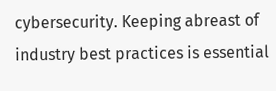cybersecurity. Keeping abreast of industry best practices is essential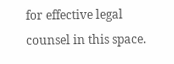for effective legal counsel in this space.